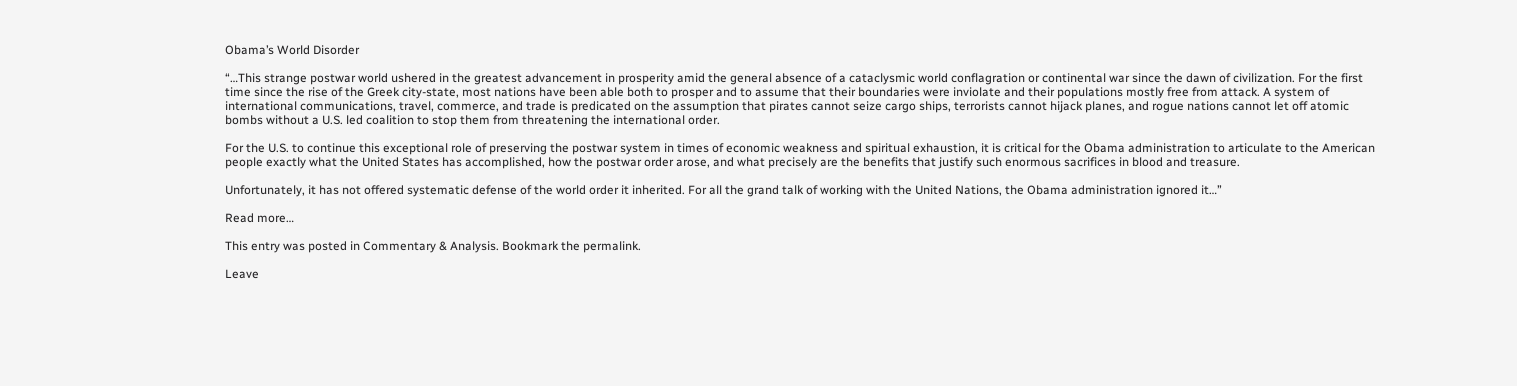Obama’s World Disorder

“…This strange postwar world ushered in the greatest advancement in prosperity amid the general absence of a cataclysmic world conflagration or continental war since the dawn of civilization. For the first time since the rise of the Greek city-state, most nations have been able both to prosper and to assume that their boundaries were inviolate and their populations mostly free from attack. A system of international communications, travel, commerce, and trade is predicated on the assumption that pirates cannot seize cargo ships, terrorists cannot hijack planes, and rogue nations cannot let off atomic bombs without a U.S. led coalition to stop them from threatening the international order.

For the U.S. to continue this exceptional role of preserving the postwar system in times of economic weakness and spiritual exhaustion, it is critical for the Obama administration to articulate to the American people exactly what the United States has accomplished, how the postwar order arose, and what precisely are the benefits that justify such enormous sacrifices in blood and treasure.

Unfortunately, it has not offered systematic defense of the world order it inherited. For all the grand talk of working with the United Nations, the Obama administration ignored it…”

Read more…

This entry was posted in Commentary & Analysis. Bookmark the permalink.

Leave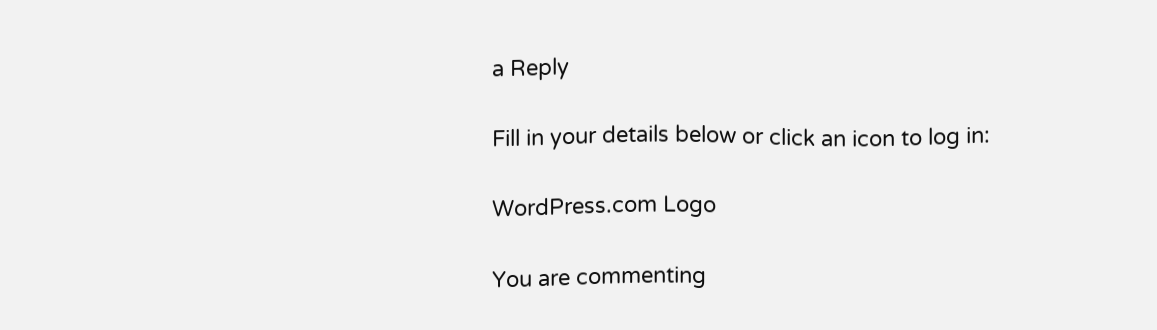a Reply

Fill in your details below or click an icon to log in:

WordPress.com Logo

You are commenting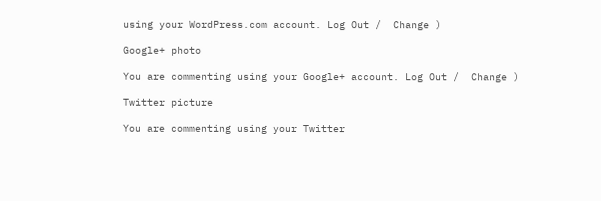using your WordPress.com account. Log Out /  Change )

Google+ photo

You are commenting using your Google+ account. Log Out /  Change )

Twitter picture

You are commenting using your Twitter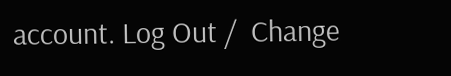account. Log Out /  Change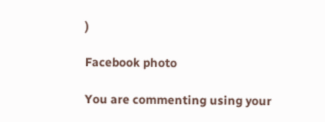)

Facebook photo

You are commenting using your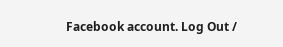Facebook account. Log Out /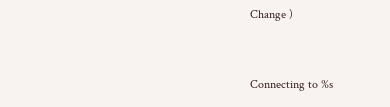Change )


Connecting to %s